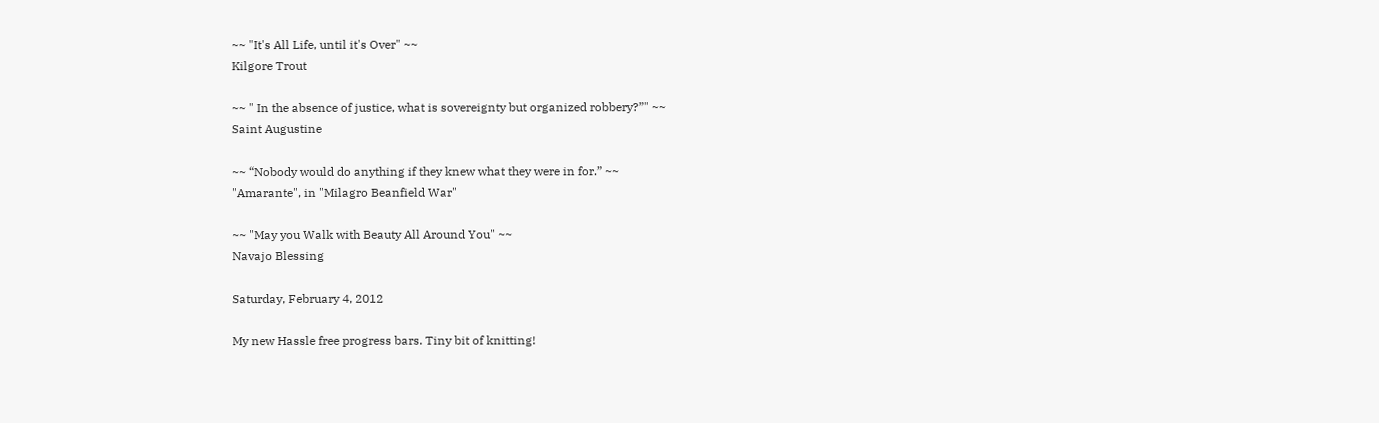~~ "It's All Life, until it's Over" ~~
Kilgore Trout

~~ " In the absence of justice, what is sovereignty but organized robbery?”" ~~
Saint Augustine

~~ “Nobody would do anything if they knew what they were in for.” ~~
"Amarante", in "Milagro Beanfield War"

~~ "May you Walk with Beauty All Around You" ~~
Navajo Blessing

Saturday, February 4, 2012

My new Hassle free progress bars. Tiny bit of knitting!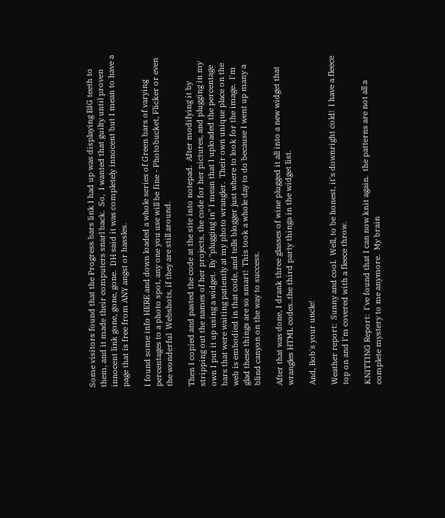Some visitors found that the Progress bars link I had up was displaying BIG teeth to  them, and it made their computers snarl back.  So,  I wanted that guilty until proven innocent link gone, gone, gone.  DH said it was completely innocent but I mean to have a page that is free from ANY angst or hassles.

I found some info HERE and down loaded a whole series of Green bars of varying percentages to a photo spot, any one you use will be fine - Photobucket, Flicker or even the wonderful  Webshots, if they are still around.

Then I copied and pasted the code at the site into notepad.  After modifying it by stripping out the names of her projects, the code for her pictures, and plugging in my own I put it up using a widget.  By "plugging in" I mean that I uploaded the percentage bars that were waiting patiently at my photo wrangler.  Their own unique place on the web is embodied in that code, and tells blogger just where to look for the image.  I'm glad these things are so smart!  This took a whole day to do because I went up many a blind canyon on the way to success.

After that was done, I drank three glasses of wine plugged it all into a new widget that wrangles HTML codes..the third party thinga in the widget list.

And, Bob's your uncle!

Weather report:  Sunny and cool.  Well, to be honest, it's downright cold!  I have a fleece top on and I'm covered with a fleece throw.

KNITTING Report:  I've found that I can now knit again.  the patterns are not all a complete mystery to me anymore.  My brain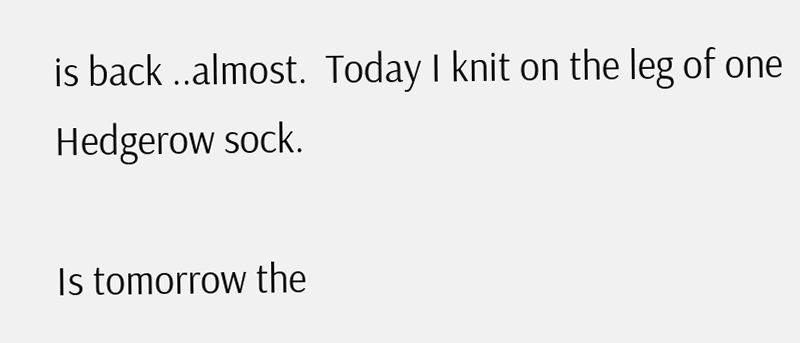is back ..almost.  Today I knit on the leg of one Hedgerow sock.

Is tomorrow the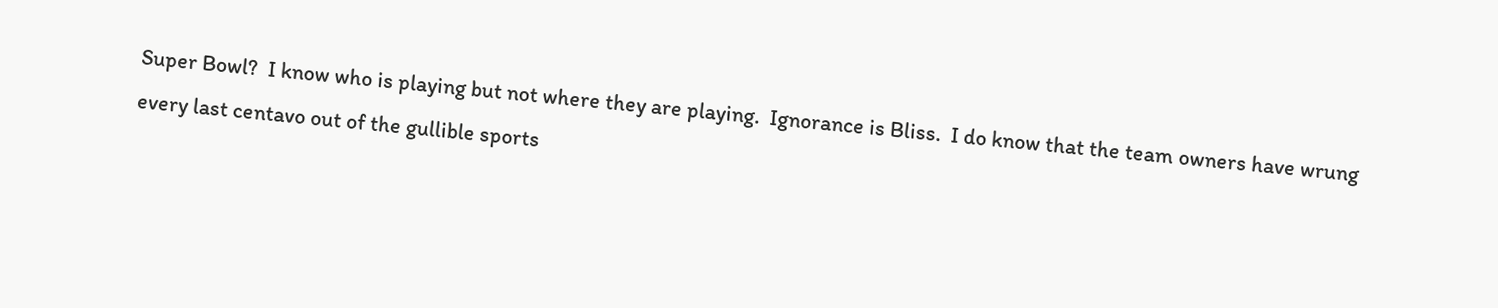Super Bowl?  I know who is playing but not where they are playing.  Ignorance is Bliss.  I do know that the team owners have wrung every last centavo out of the gullible sports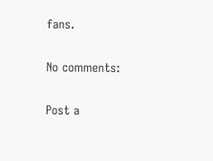fans.

No comments:

Post a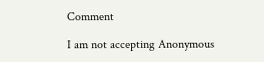Comment

I am not accepting Anonymous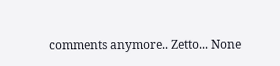comments anymore.. Zetto... None